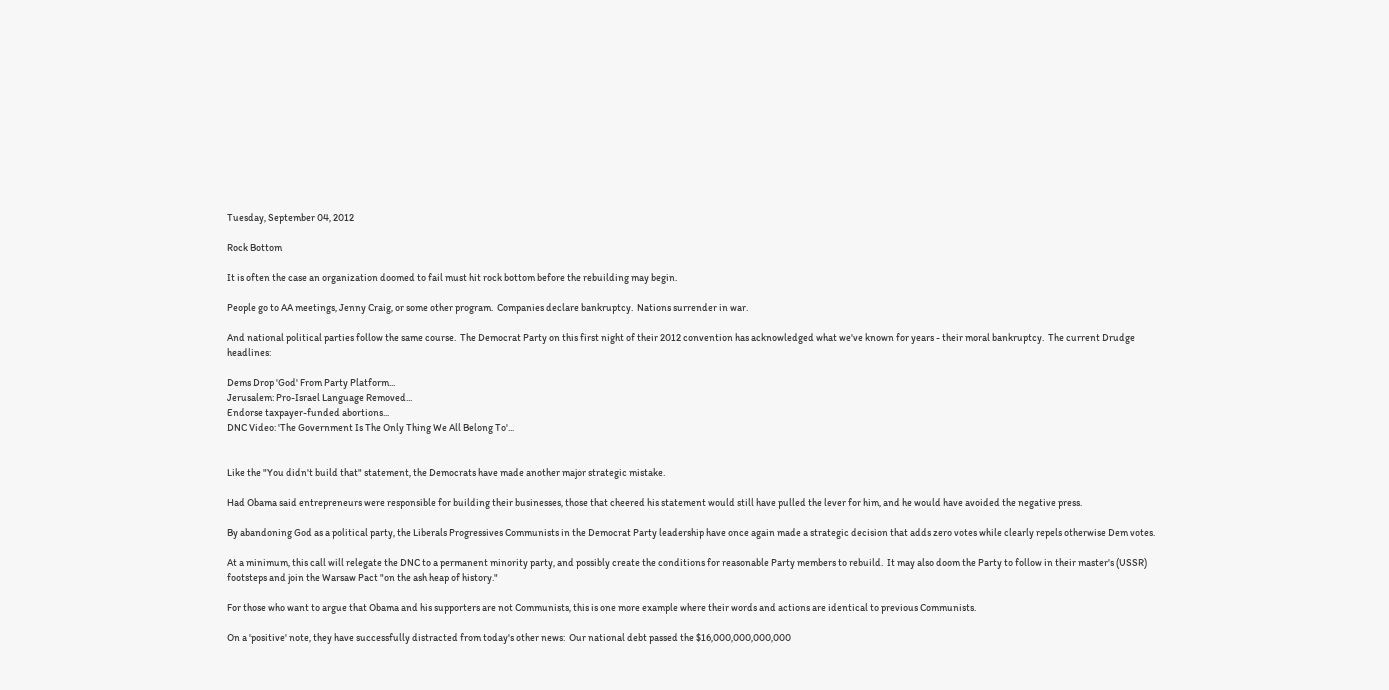Tuesday, September 04, 2012

Rock Bottom

It is often the case an organization doomed to fail must hit rock bottom before the rebuilding may begin.

People go to AA meetings, Jenny Craig, or some other program.  Companies declare bankruptcy.  Nations surrender in war.

And national political parties follow the same course.  The Democrat Party on this first night of their 2012 convention has acknowledged what we've known for years - their moral bankruptcy.  The current Drudge headlines:

Dems Drop 'God' From Party Platform...
Jerusalem: Pro-Israel Language Removed...
Endorse taxpayer-funded abortions...
DNC Video: 'The Government Is The Only Thing We All Belong To'...


Like the "You didn't build that" statement, the Democrats have made another major strategic mistake.

Had Obama said entrepreneurs were responsible for building their businesses, those that cheered his statement would still have pulled the lever for him, and he would have avoided the negative press.

By abandoning God as a political party, the Liberals Progressives Communists in the Democrat Party leadership have once again made a strategic decision that adds zero votes while clearly repels otherwise Dem votes.

At a minimum, this call will relegate the DNC to a permanent minority party, and possibly create the conditions for reasonable Party members to rebuild.  It may also doom the Party to follow in their master's (USSR) footsteps and join the Warsaw Pact "on the ash heap of history."

For those who want to argue that Obama and his supporters are not Communists, this is one more example where their words and actions are identical to previous Communists.

On a 'positive' note, they have successfully distracted from today's other news:  Our national debt passed the $16,000,000,000,000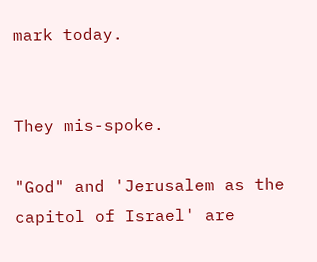mark today.


They mis-spoke.

"God" and 'Jerusalem as the capitol of Israel' are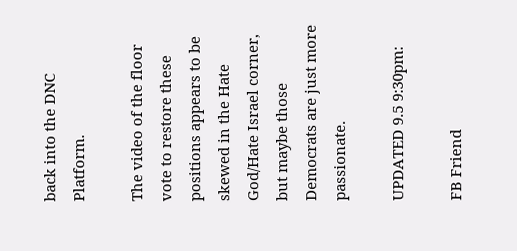back into the DNC Platform.

The video of the floor vote to restore these positions appears to be skewed in the Hate God/Hate Israel corner, but maybe those Democrats are just more passionate.

UPDATED 9.5 9:30pm:

FB Friend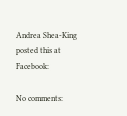Andrea Shea-King posted this at Facebook:

No comments: